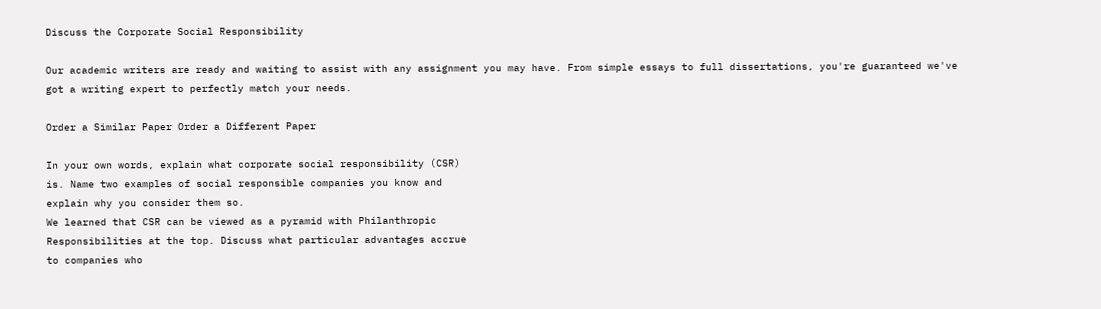Discuss the Corporate Social Responsibility

Our academic writers are ready and waiting to assist with any assignment you may have. From simple essays to full dissertations, you're guaranteed we've got a writing expert to perfectly match your needs.

Order a Similar Paper Order a Different Paper

In your own words, explain what corporate social responsibility (CSR)
is. Name two examples of social responsible companies you know and
explain why you consider them so.
We learned that CSR can be viewed as a pyramid with Philanthropic
Responsibilities at the top. Discuss what particular advantages accrue
to companies who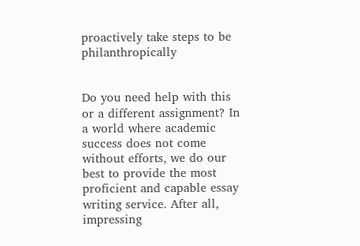proactively take steps to be philanthropically


Do you need help with this or a different assignment? In a world where academic success does not come without efforts, we do our best to provide the most proficient and capable essay writing service. After all, impressing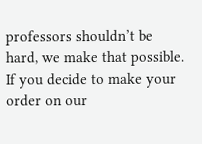professors shouldn’t be hard, we make that possible. If you decide to make your order on our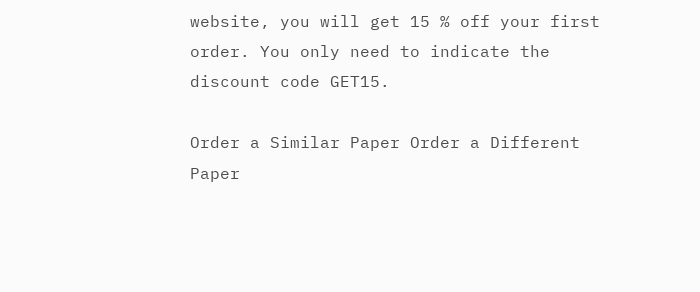website, you will get 15 % off your first order. You only need to indicate the discount code GET15.

Order a Similar Paper Order a Different Paper